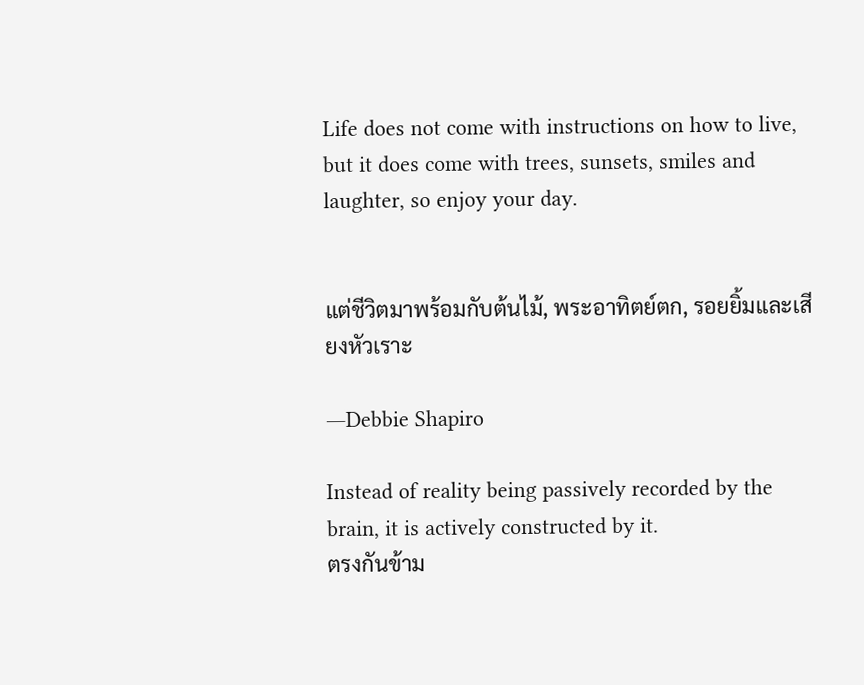Life does not come with instructions on how to live, but it does come with trees, sunsets, smiles and laughter, so enjoy your day.


แต่ชีวิตมาพร้อมกับต้นไม้, พระอาทิตย์ตก, รอยยิ้มและเสียงหัวเราะ

―Debbie Shapiro

Instead of reality being passively recorded by the brain, it is actively constructed by it.
ตรงกันข้าม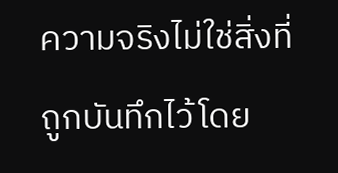ความจริงไม่ใช่สิ่งที่ถูกบันทึกไว้โดย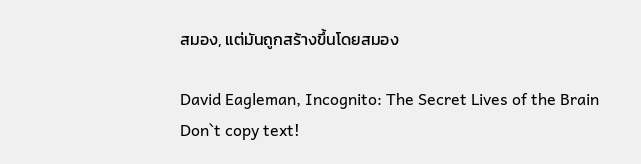สมอง, แต่มันถูกสร้างขึ้นโดยสมอง

David Eagleman, Incognito: The Secret Lives of the Brain
Don`t copy text!